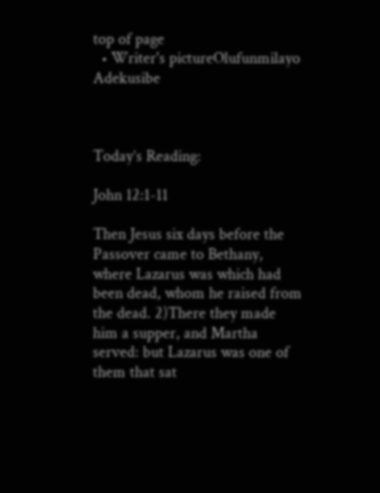top of page
  • Writer's pictureOlufunmilayo Adekusibe



Today’s Reading:

John 12:1-11

Then Jesus six days before the Passover came to Bethany, where Lazarus was which had been dead, whom he raised from the dead. 2)There they made him a supper, and Martha served: but Lazarus was one of them that sat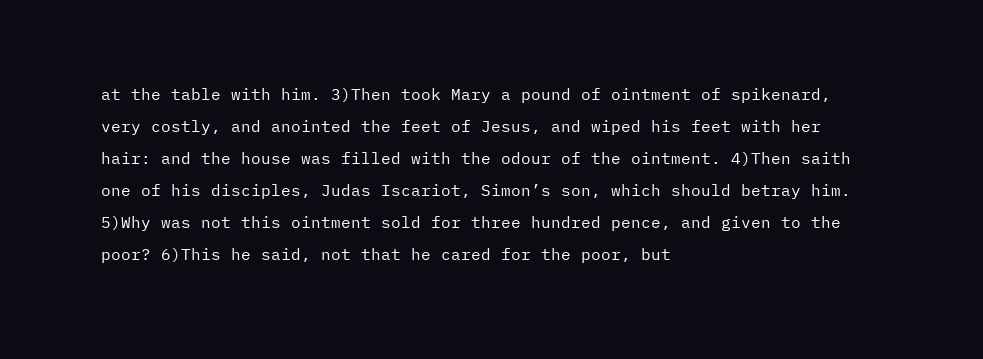at the table with him. 3)Then took Mary a pound of ointment of spikenard, very costly, and anointed the feet of Jesus, and wiped his feet with her hair: and the house was filled with the odour of the ointment. 4)Then saith one of his disciples, Judas Iscariot, Simon’s son, which should betray him. 5)Why was not this ointment sold for three hundred pence, and given to the poor? 6)This he said, not that he cared for the poor, but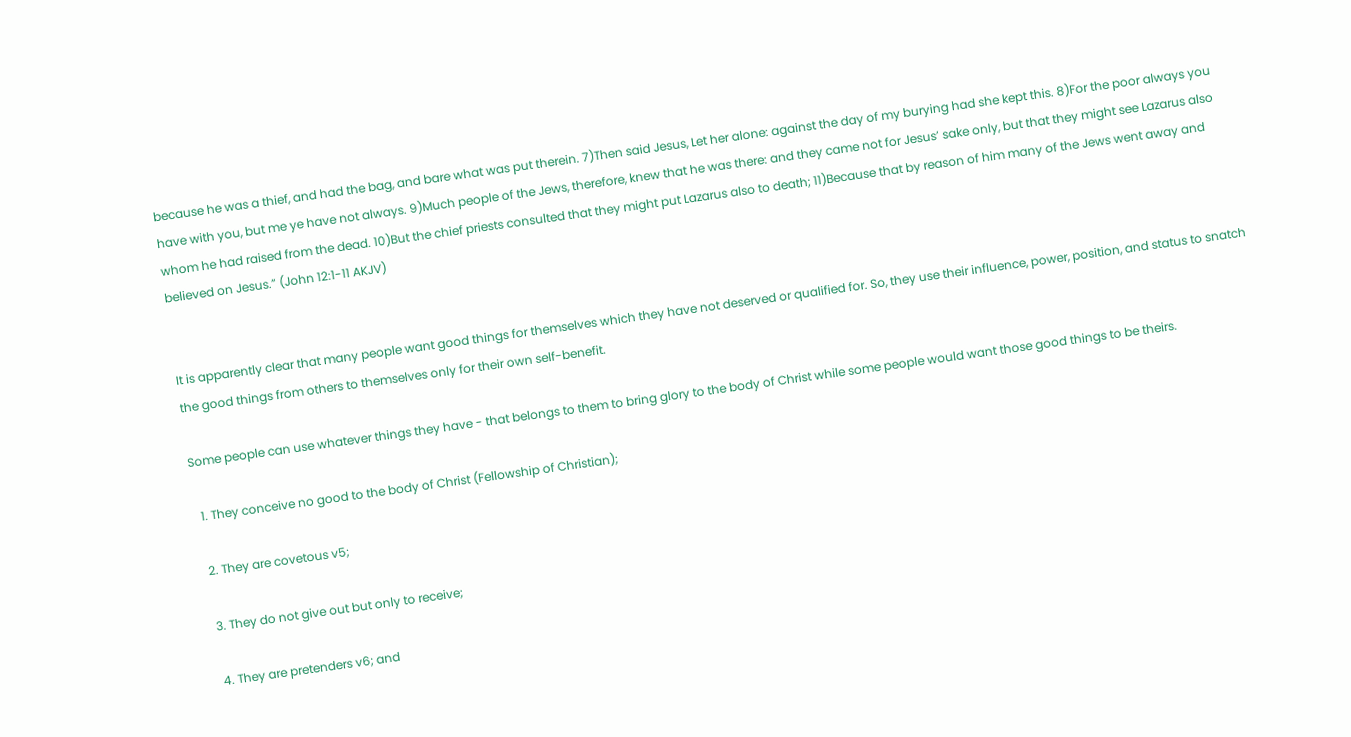because he was a thief, and had the bag, and bare what was put therein. 7)Then said Jesus, Let her alone: against the day of my burying had she kept this. 8)For the poor always you have with you, but me ye have not always. 9)Much people of the Jews, therefore, knew that he was there: and they came not for Jesus’ sake only, but that they might see Lazarus also whom he had raised from the dead. 10)But the chief priests consulted that they might put Lazarus also to death; 11)Because that by reason of him many of the Jews went away and believed on Jesus.” (John 12:1-11 AKJV)


It is apparently clear that many people want good things for themselves which they have not deserved or qualified for. So, they use their influence, power, position, and status to snatch the good things from others to themselves only for their own self-benefit.

Some people can use whatever things they have - that belongs to them to bring glory to the body of Christ while some people would want those good things to be theirs.

  1. They conceive no good to the body of Christ (Fellowship of Christian);

  2. They are covetous v5;

  3. They do not give out but only to receive;

  4. They are pretenders v6; and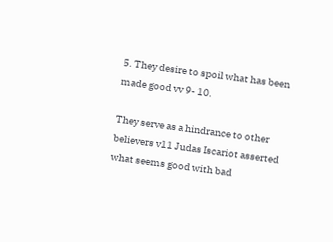5. They desire to spoil what has been made good vv 9- 10.

They serve as a hindrance to other believers v11 Judas Iscariot asserted what seems good with bad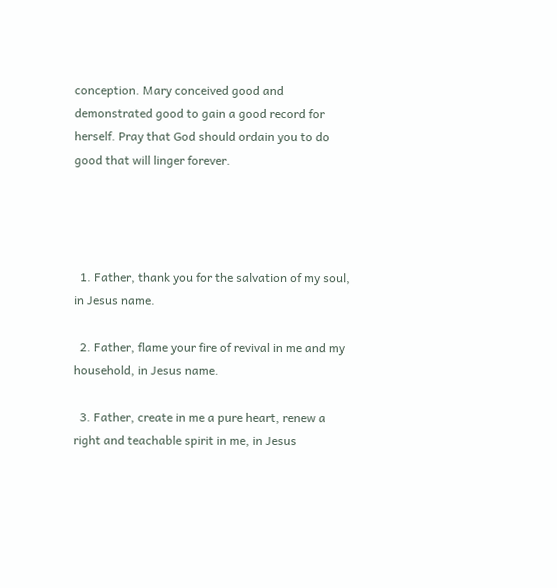conception. Mary conceived good and demonstrated good to gain a good record for herself. Pray that God should ordain you to do good that will linger forever.




  1. Father, thank you for the salvation of my soul, in Jesus name.

  2. Father, flame your fire of revival in me and my household, in Jesus name.

  3. Father, create in me a pure heart, renew a right and teachable spirit in me, in Jesus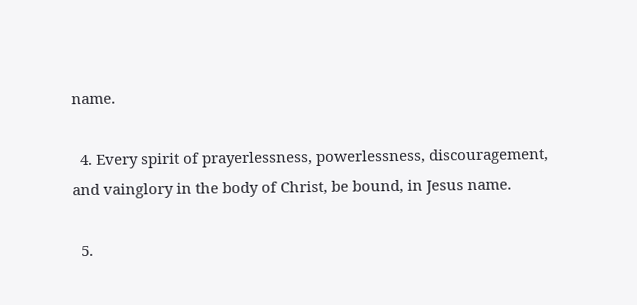name.

  4. Every spirit of prayerlessness, powerlessness, discouragement, and vainglory in the body of Christ, be bound, in Jesus name.

  5.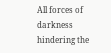All forces of darkness hindering the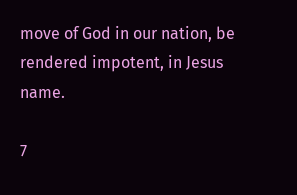move of God in our nation, be rendered impotent, in Jesus name.

7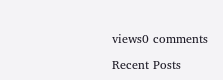views0 comments

Recent Posts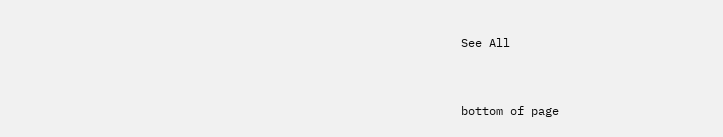See All


bottom of page